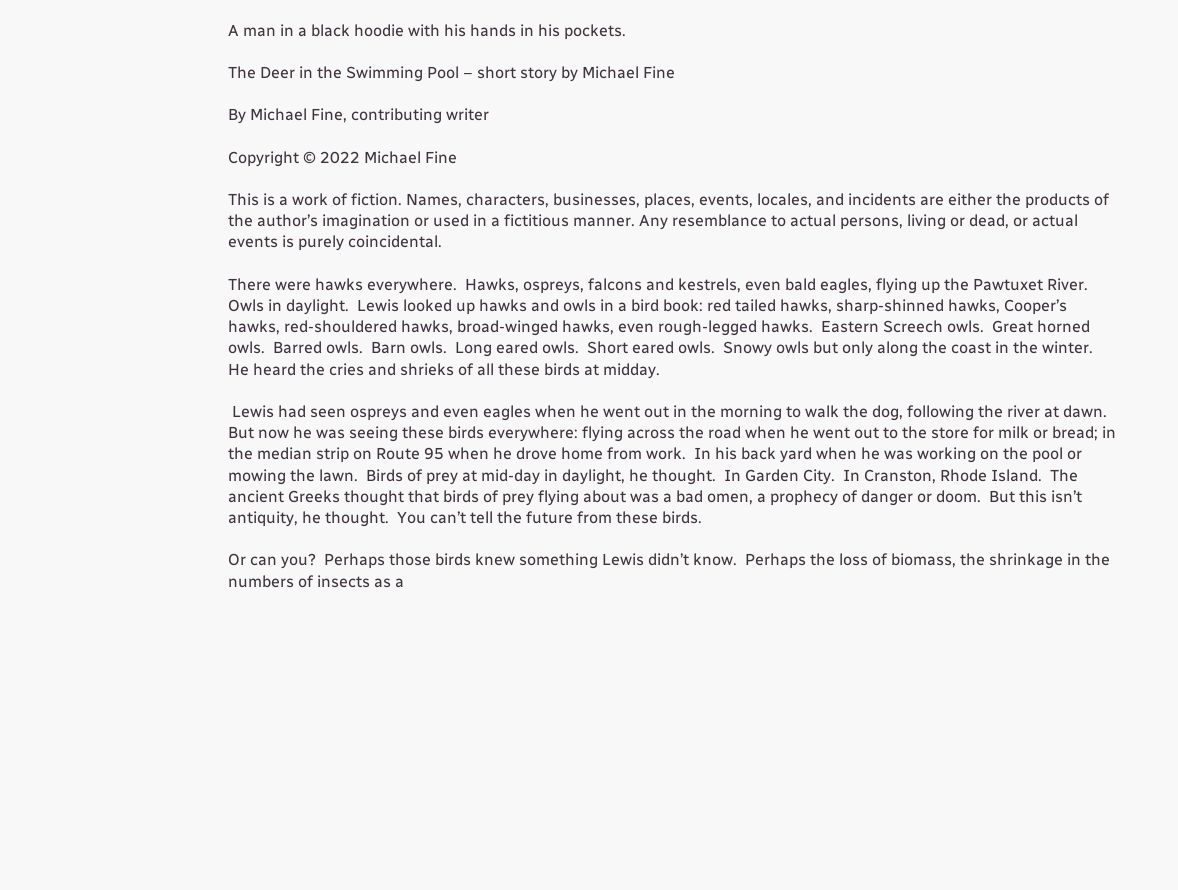A man in a black hoodie with his hands in his pockets.

The Deer in the Swimming Pool – short story by Michael Fine

By Michael Fine, contributing writer

Copyright © 2022 Michael Fine

This is a work of fiction. Names, characters, businesses, places, events, locales, and incidents are either the products of the author’s imagination or used in a fictitious manner. Any resemblance to actual persons, living or dead, or actual events is purely coincidental.

There were hawks everywhere.  Hawks, ospreys, falcons and kestrels, even bald eagles, flying up the Pawtuxet River.  Owls in daylight.  Lewis looked up hawks and owls in a bird book: red tailed hawks, sharp-shinned hawks, Cooper’s hawks, red-shouldered hawks, broad-winged hawks, even rough-legged hawks.  Eastern Screech owls.  Great horned owls.  Barred owls.  Barn owls.  Long eared owls.  Short eared owls.  Snowy owls but only along the coast in the winter.  He heard the cries and shrieks of all these birds at midday.

 Lewis had seen ospreys and even eagles when he went out in the morning to walk the dog, following the river at dawn.  But now he was seeing these birds everywhere: flying across the road when he went out to the store for milk or bread; in the median strip on Route 95 when he drove home from work.  In his back yard when he was working on the pool or mowing the lawn.  Birds of prey at mid-day in daylight, he thought.  In Garden City.  In Cranston, Rhode Island.  The ancient Greeks thought that birds of prey flying about was a bad omen, a prophecy of danger or doom.  But this isn’t antiquity, he thought.  You can’t tell the future from these birds.

Or can you?  Perhaps those birds knew something Lewis didn’t know.  Perhaps the loss of biomass, the shrinkage in the numbers of insects as a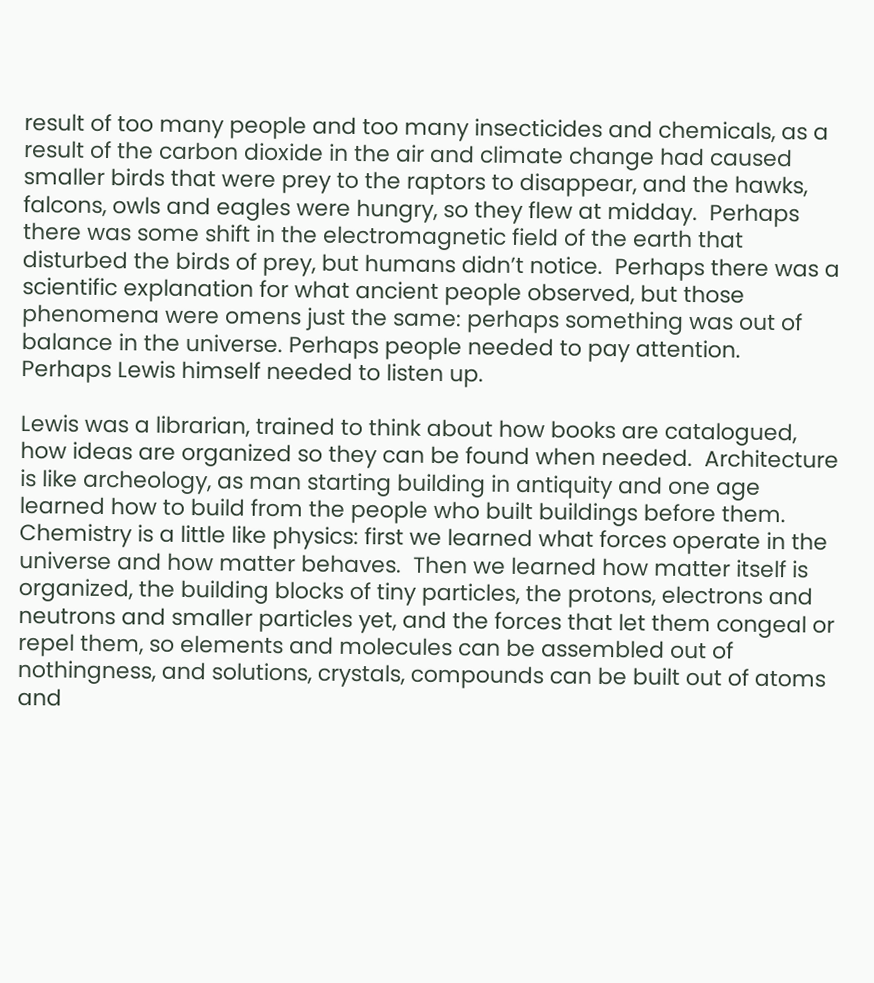result of too many people and too many insecticides and chemicals, as a result of the carbon dioxide in the air and climate change had caused smaller birds that were prey to the raptors to disappear, and the hawks, falcons, owls and eagles were hungry, so they flew at midday.  Perhaps there was some shift in the electromagnetic field of the earth that disturbed the birds of prey, but humans didn’t notice.  Perhaps there was a scientific explanation for what ancient people observed, but those phenomena were omens just the same: perhaps something was out of balance in the universe. Perhaps people needed to pay attention.  Perhaps Lewis himself needed to listen up.

Lewis was a librarian, trained to think about how books are catalogued, how ideas are organized so they can be found when needed.  Architecture is like archeology, as man starting building in antiquity and one age learned how to build from the people who built buildings before them.  Chemistry is a little like physics: first we learned what forces operate in the universe and how matter behaves.  Then we learned how matter itself is organized, the building blocks of tiny particles, the protons, electrons and neutrons and smaller particles yet, and the forces that let them congeal or repel them, so elements and molecules can be assembled out of nothingness, and solutions, crystals, compounds can be built out of atoms and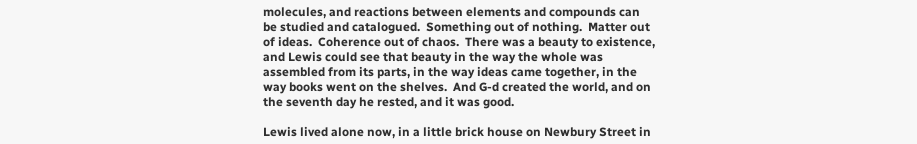molecules, and reactions between elements and compounds can be studied and catalogued.  Something out of nothing.  Matter out of ideas.  Coherence out of chaos.  There was a beauty to existence, and Lewis could see that beauty in the way the whole was assembled from its parts, in the way ideas came together, in the way books went on the shelves.  And G-d created the world, and on the seventh day he rested, and it was good.

Lewis lived alone now, in a little brick house on Newbury Street in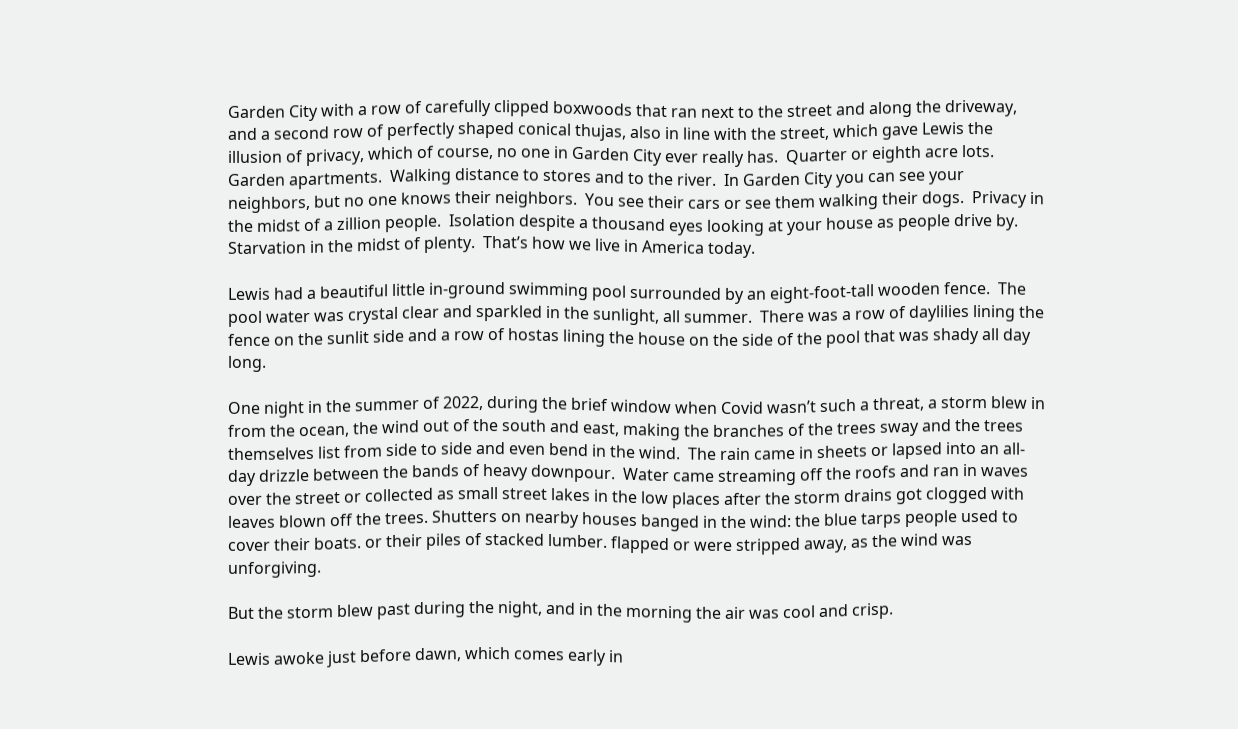Garden City with a row of carefully clipped boxwoods that ran next to the street and along the driveway, and a second row of perfectly shaped conical thujas, also in line with the street, which gave Lewis the illusion of privacy, which of course, no one in Garden City ever really has.  Quarter or eighth acre lots.  Garden apartments.  Walking distance to stores and to the river.  In Garden City you can see your neighbors, but no one knows their neighbors.  You see their cars or see them walking their dogs.  Privacy in the midst of a zillion people.  Isolation despite a thousand eyes looking at your house as people drive by.   Starvation in the midst of plenty.  That’s how we live in America today.

Lewis had a beautiful little in-ground swimming pool surrounded by an eight-foot-tall wooden fence.  The pool water was crystal clear and sparkled in the sunlight, all summer.  There was a row of daylilies lining the fence on the sunlit side and a row of hostas lining the house on the side of the pool that was shady all day long.

One night in the summer of 2022, during the brief window when Covid wasn’t such a threat, a storm blew in from the ocean, the wind out of the south and east, making the branches of the trees sway and the trees themselves list from side to side and even bend in the wind.  The rain came in sheets or lapsed into an all-day drizzle between the bands of heavy downpour.  Water came streaming off the roofs and ran in waves over the street or collected as small street lakes in the low places after the storm drains got clogged with leaves blown off the trees. Shutters on nearby houses banged in the wind: the blue tarps people used to cover their boats. or their piles of stacked lumber. flapped or were stripped away, as the wind was unforgiving.

But the storm blew past during the night, and in the morning the air was cool and crisp.

Lewis awoke just before dawn, which comes early in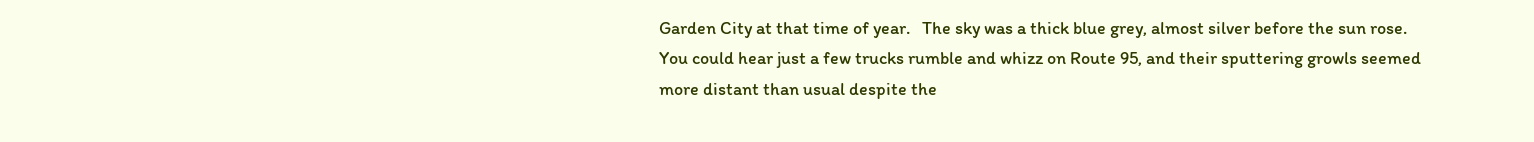Garden City at that time of year.   The sky was a thick blue grey, almost silver before the sun rose.  You could hear just a few trucks rumble and whizz on Route 95, and their sputtering growls seemed more distant than usual despite the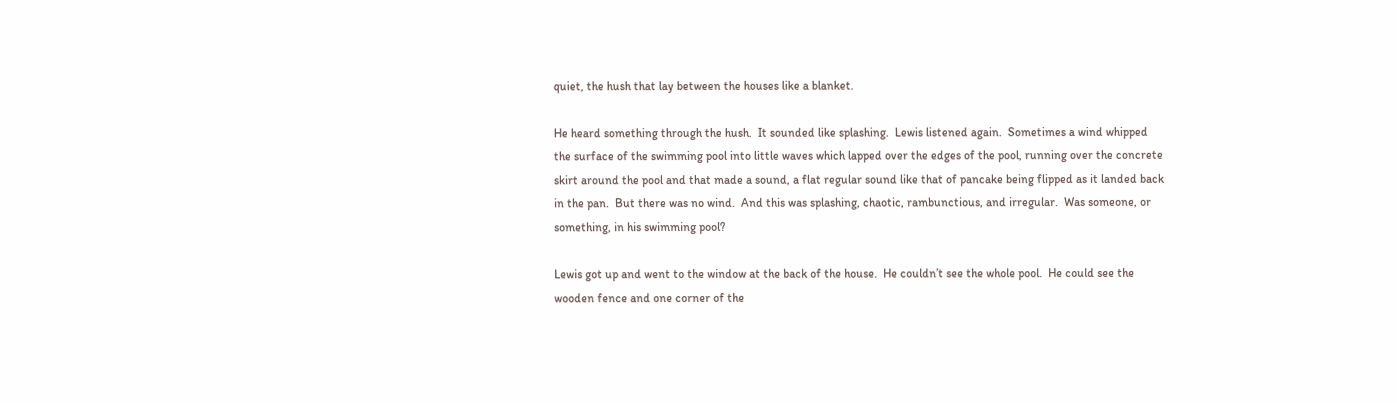quiet, the hush that lay between the houses like a blanket.

He heard something through the hush.  It sounded like splashing.  Lewis listened again.  Sometimes a wind whipped the surface of the swimming pool into little waves which lapped over the edges of the pool, running over the concrete skirt around the pool and that made a sound, a flat regular sound like that of pancake being flipped as it landed back in the pan.  But there was no wind.  And this was splashing, chaotic, rambunctious, and irregular.  Was someone, or something, in his swimming pool?

Lewis got up and went to the window at the back of the house.  He couldn’t see the whole pool.  He could see the wooden fence and one corner of the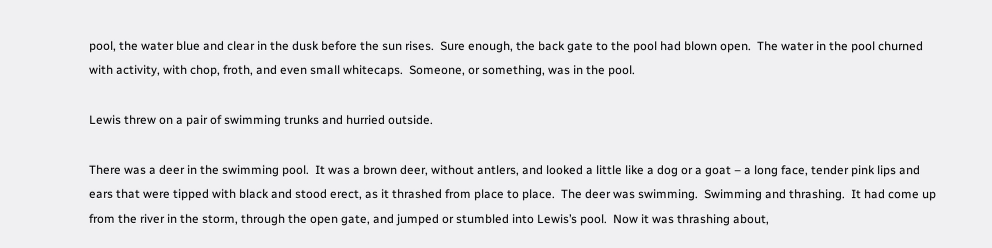pool, the water blue and clear in the dusk before the sun rises.  Sure enough, the back gate to the pool had blown open.  The water in the pool churned with activity, with chop, froth, and even small whitecaps.  Someone, or something, was in the pool.

Lewis threw on a pair of swimming trunks and hurried outside.

There was a deer in the swimming pool.  It was a brown deer, without antlers, and looked a little like a dog or a goat – a long face, tender pink lips and ears that were tipped with black and stood erect, as it thrashed from place to place.  The deer was swimming.  Swimming and thrashing.  It had come up from the river in the storm, through the open gate, and jumped or stumbled into Lewis’s pool.  Now it was thrashing about,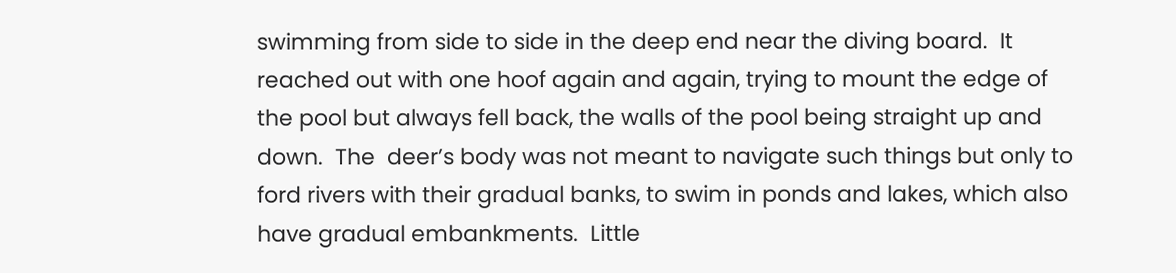swimming from side to side in the deep end near the diving board.  It reached out with one hoof again and again, trying to mount the edge of the pool but always fell back, the walls of the pool being straight up and down.  The  deer’s body was not meant to navigate such things but only to ford rivers with their gradual banks, to swim in ponds and lakes, which also have gradual embankments.  Little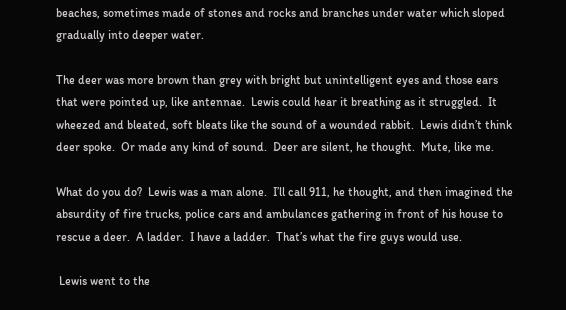beaches, sometimes made of stones and rocks and branches under water which sloped gradually into deeper water.

The deer was more brown than grey with bright but unintelligent eyes and those ears that were pointed up, like antennae.  Lewis could hear it breathing as it struggled.  It wheezed and bleated, soft bleats like the sound of a wounded rabbit.  Lewis didn’t think deer spoke.  Or made any kind of sound.  Deer are silent, he thought.  Mute, like me.

What do you do?  Lewis was a man alone.  I’ll call 911, he thought, and then imagined the absurdity of fire trucks, police cars and ambulances gathering in front of his house to rescue a deer.  A ladder.  I have a ladder.  That’s what the fire guys would use.

 Lewis went to the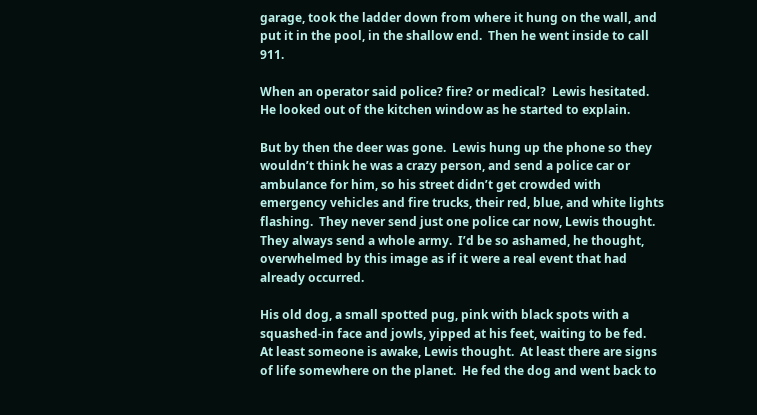garage, took the ladder down from where it hung on the wall, and put it in the pool, in the shallow end.  Then he went inside to call 911.

When an operator said police? fire? or medical?  Lewis hesitated.  He looked out of the kitchen window as he started to explain.

But by then the deer was gone.  Lewis hung up the phone so they wouldn’t think he was a crazy person, and send a police car or ambulance for him, so his street didn’t get crowded with emergency vehicles and fire trucks, their red, blue, and white lights flashing.  They never send just one police car now, Lewis thought.  They always send a whole army.  I’d be so ashamed, he thought, overwhelmed by this image as if it were a real event that had already occurred.

His old dog, a small spotted pug, pink with black spots with a squashed-in face and jowls, yipped at his feet, waiting to be fed.  At least someone is awake, Lewis thought.  At least there are signs of life somewhere on the planet.  He fed the dog and went back to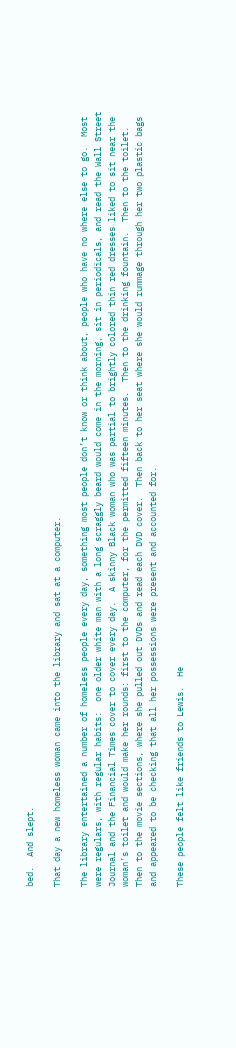bed.  And slept.

That day a new homeless woman came into the library and sat at a computer.

The library entertained a number of homeless people every day, something most people don’t know or think about, people who have no where else to go.  Most were regulars, with regular habits:  one older white man with a long scraggly beard would come in the morning, sit in periodicals, and read the Wall Street Journal and the Financial Times cover to cover every day.  A skinny Black woman who was partial to brightly colored thin red dresses liked to sit near the woman’s toilet and would make her rounds: first to the computer, for the permitted fifteen minutes.  Then to the drinking fountain.  Then to the toilet.  Then to the movie sections, where she pulled out DVDs and read each DVD cover.  Then back to her seat where she would rummage through her two plastic bags and appeared to be checking that all her possessions were present and accounted for.

These people felt like friends to Lewis.  He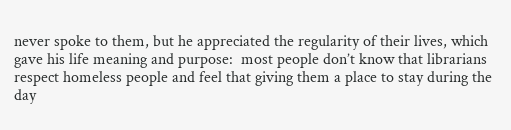never spoke to them, but he appreciated the regularity of their lives, which gave his life meaning and purpose:  most people don’t know that librarians respect homeless people and feel that giving them a place to stay during the day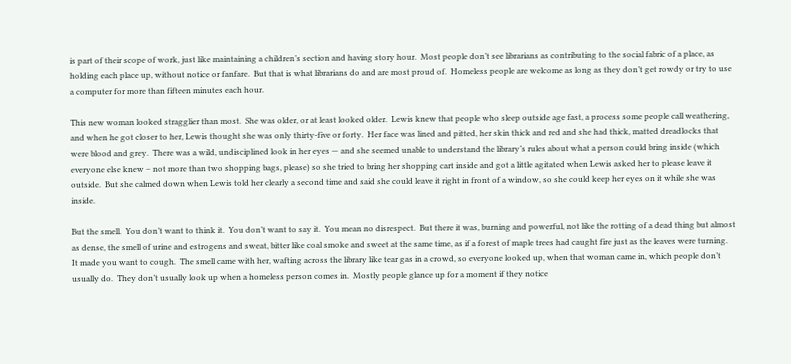is part of their scope of work, just like maintaining a children’s section and having story hour.  Most people don’t see librarians as contributing to the social fabric of a place, as holding each place up, without notice or fanfare.  But that is what librarians do and are most proud of.  Homeless people are welcome as long as they don’t get rowdy or try to use a computer for more than fifteen minutes each hour.

This new woman looked stragglier than most.  She was older, or at least looked older.  Lewis knew that people who sleep outside age fast, a process some people call weathering, and when he got closer to her, Lewis thought she was only thirty-five or forty.  Her face was lined and pitted, her skin thick and red and she had thick, matted dreadlocks that were blood and grey.  There was a wild, undisciplined look in her eyes — and she seemed unable to understand the library’s rules about what a person could bring inside (which everyone else knew – not more than two shopping bags, please) so she tried to bring her shopping cart inside and got a little agitated when Lewis asked her to please leave it outside.  But she calmed down when Lewis told her clearly a second time and said she could leave it right in front of a window, so she could keep her eyes on it while she was inside.

But the smell.  You don’t want to think it.  You don’t want to say it.  You mean no disrespect.  But there it was, burning and powerful, not like the rotting of a dead thing but almost as dense, the smell of urine and estrogens and sweat, bitter like coal smoke and sweet at the same time, as if a forest of maple trees had caught fire just as the leaves were turning.  It made you want to cough.  The smell came with her, wafting across the library like tear gas in a crowd, so everyone looked up, when that woman came in, which people don’t usually do.  They don’t usually look up when a homeless person comes in.  Mostly people glance up for a moment if they notice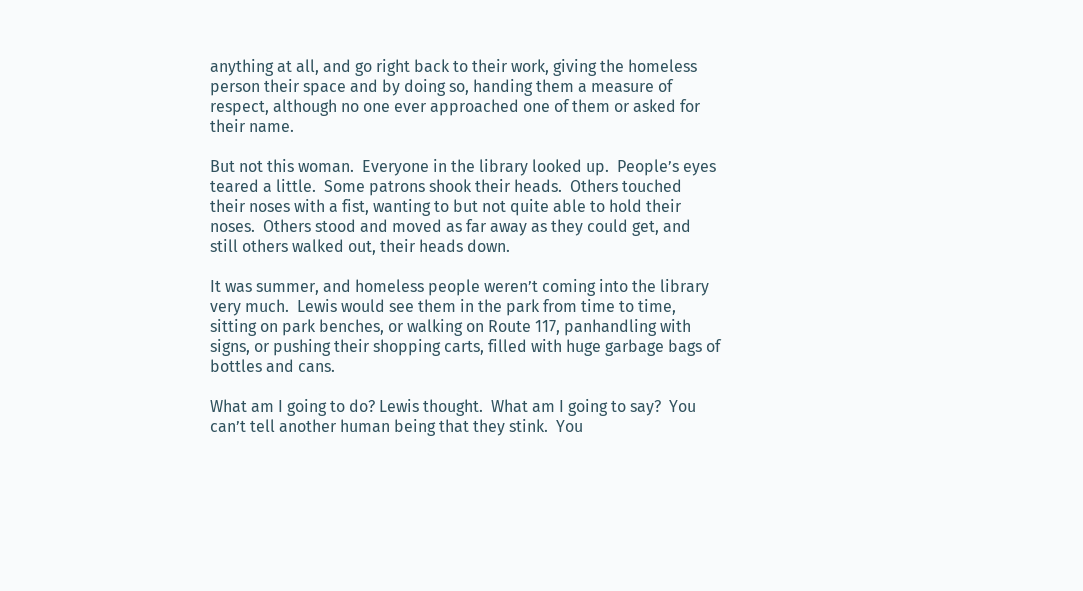anything at all, and go right back to their work, giving the homeless person their space and by doing so, handing them a measure of respect, although no one ever approached one of them or asked for their name.

But not this woman.  Everyone in the library looked up.  People’s eyes teared a little.  Some patrons shook their heads.  Others touched their noses with a fist, wanting to but not quite able to hold their noses.  Others stood and moved as far away as they could get, and still others walked out, their heads down.

It was summer, and homeless people weren’t coming into the library very much.  Lewis would see them in the park from time to time, sitting on park benches, or walking on Route 117, panhandling with signs, or pushing their shopping carts, filled with huge garbage bags of bottles and cans.

What am I going to do? Lewis thought.  What am I going to say?  You can’t tell another human being that they stink.  You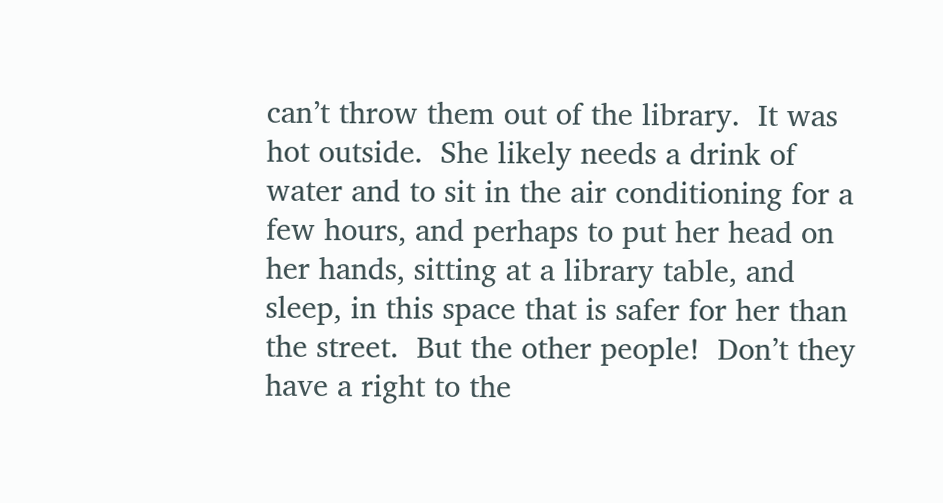can’t throw them out of the library.  It was hot outside.  She likely needs a drink of water and to sit in the air conditioning for a few hours, and perhaps to put her head on her hands, sitting at a library table, and sleep, in this space that is safer for her than the street.  But the other people!  Don’t they have a right to the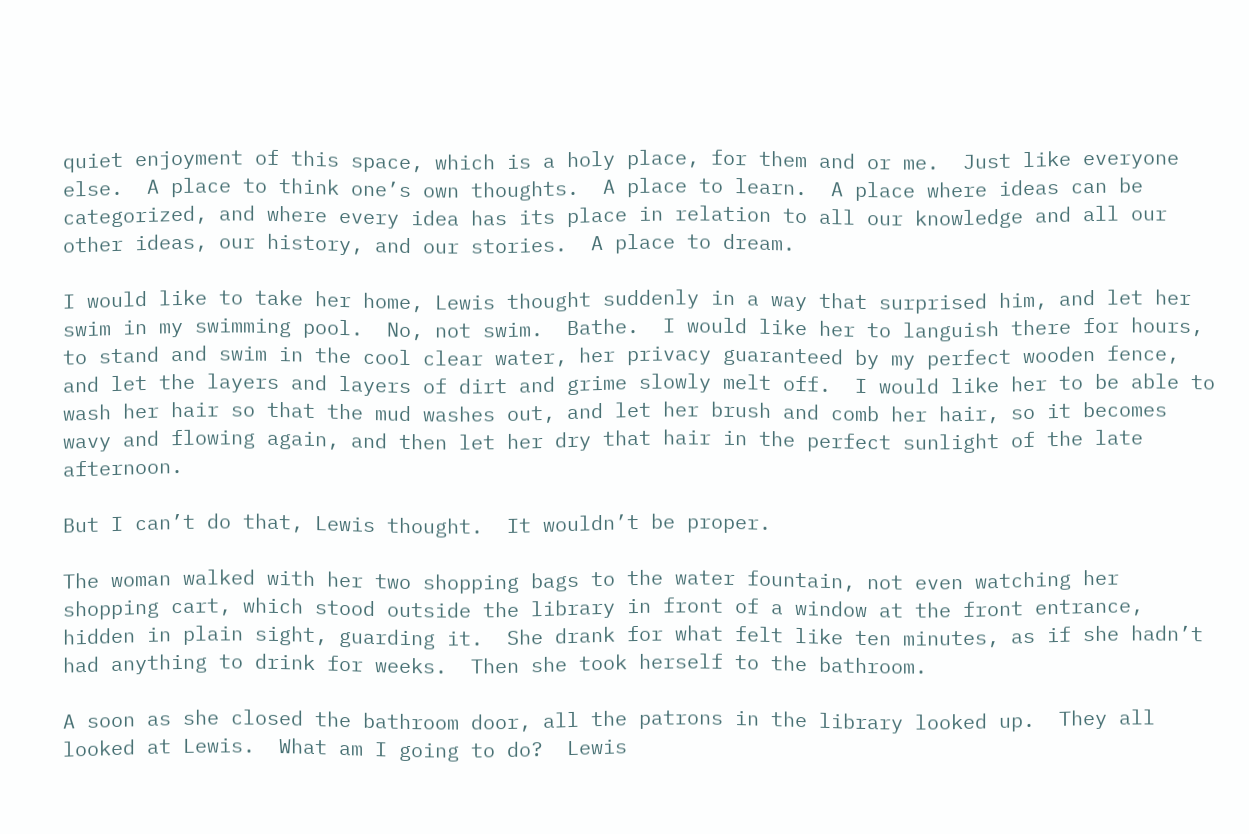quiet enjoyment of this space, which is a holy place, for them and or me.  Just like everyone else.  A place to think one’s own thoughts.  A place to learn.  A place where ideas can be categorized, and where every idea has its place in relation to all our knowledge and all our other ideas, our history, and our stories.  A place to dream.

I would like to take her home, Lewis thought suddenly in a way that surprised him, and let her swim in my swimming pool.  No, not swim.  Bathe.  I would like her to languish there for hours, to stand and swim in the cool clear water, her privacy guaranteed by my perfect wooden fence, and let the layers and layers of dirt and grime slowly melt off.  I would like her to be able to wash her hair so that the mud washes out, and let her brush and comb her hair, so it becomes wavy and flowing again, and then let her dry that hair in the perfect sunlight of the late afternoon.

But I can’t do that, Lewis thought.  It wouldn’t be proper.

The woman walked with her two shopping bags to the water fountain, not even watching her shopping cart, which stood outside the library in front of a window at the front entrance, hidden in plain sight, guarding it.  She drank for what felt like ten minutes, as if she hadn’t had anything to drink for weeks.  Then she took herself to the bathroom.

A soon as she closed the bathroom door, all the patrons in the library looked up.  They all looked at Lewis.  What am I going to do?  Lewis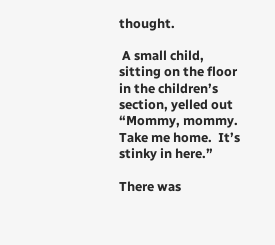thought.

 A small child, sitting on the floor in the children’s section, yelled out “Mommy, mommy.  Take me home.  It’s stinky in here.”

There was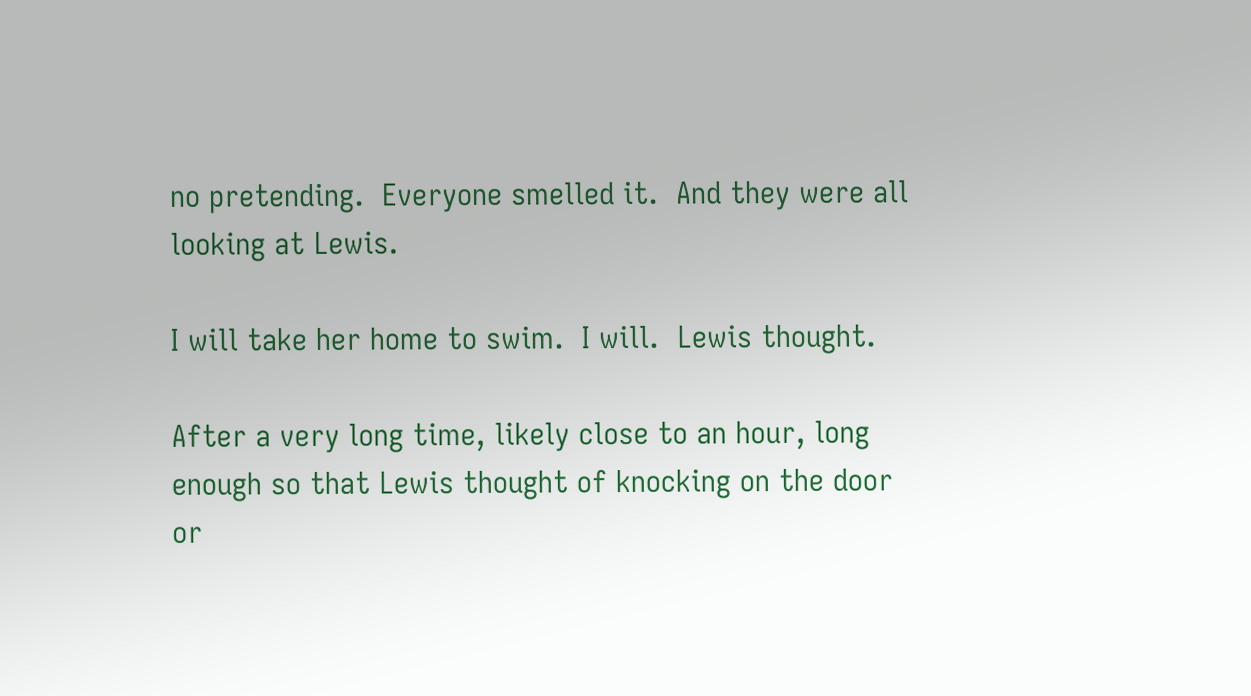no pretending.  Everyone smelled it.  And they were all looking at Lewis.

I will take her home to swim.  I will.  Lewis thought.

After a very long time, likely close to an hour, long enough so that Lewis thought of knocking on the door or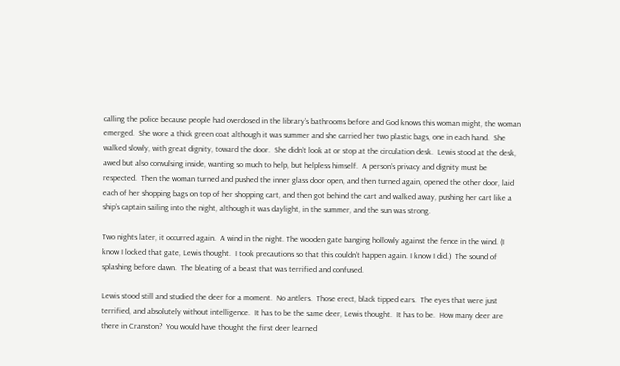calling the police because people had overdosed in the library’s bathrooms before and God knows this woman might, the woman emerged.  She wore a thick green coat although it was summer and she carried her two plastic bags, one in each hand.  She walked slowly, with great dignity, toward the door.  She didn’t look at or stop at the circulation desk.  Lewis stood at the desk, awed but also convulsing inside, wanting so much to help, but helpless himself.  A person’s privacy and dignity must be respected.  Then the woman turned and pushed the inner glass door open, and then turned again, opened the other door, laid each of her shopping bags on top of her shopping cart, and then got behind the cart and walked away, pushing her cart like a ship’s captain sailing into the night, although it was daylight, in the summer, and the sun was strong.

Two nights later, it occurred again.  A wind in the night. The wooden gate banging hollowly against the fence in the wind. (I know I locked that gate, Lewis thought.  I took precautions so that this couldn’t happen again. I know I did.)  The sound of splashing before dawn.  The bleating of a beast that was terrified and confused.

Lewis stood still and studied the deer for a moment.  No antlers.  Those erect, black tipped ears.  The eyes that were just terrified, and absolutely without intelligence.  It has to be the same deer, Lewis thought.  It has to be.  How many deer are there in Cranston?  You would have thought the first deer learned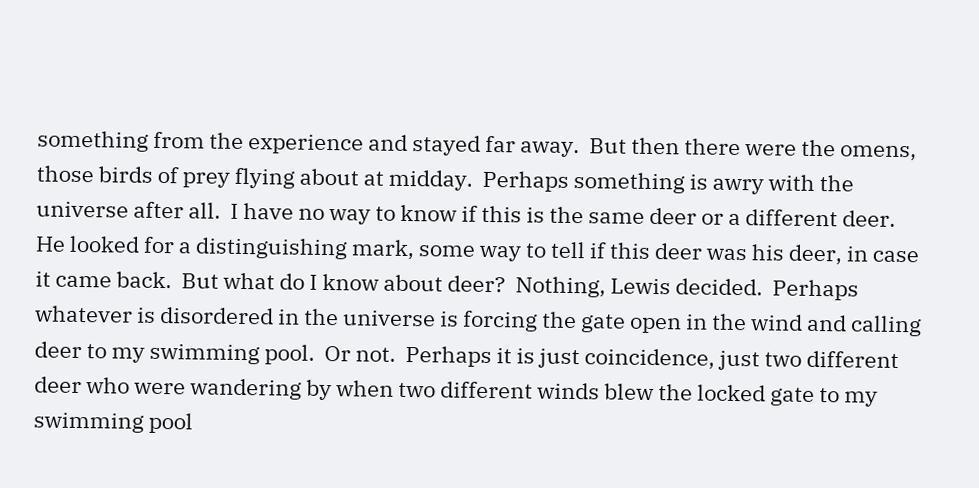something from the experience and stayed far away.  But then there were the omens, those birds of prey flying about at midday.  Perhaps something is awry with the universe after all.  I have no way to know if this is the same deer or a different deer.  He looked for a distinguishing mark, some way to tell if this deer was his deer, in case it came back.  But what do I know about deer?  Nothing, Lewis decided.  Perhaps whatever is disordered in the universe is forcing the gate open in the wind and calling deer to my swimming pool.  Or not.  Perhaps it is just coincidence, just two different deer who were wandering by when two different winds blew the locked gate to my swimming pool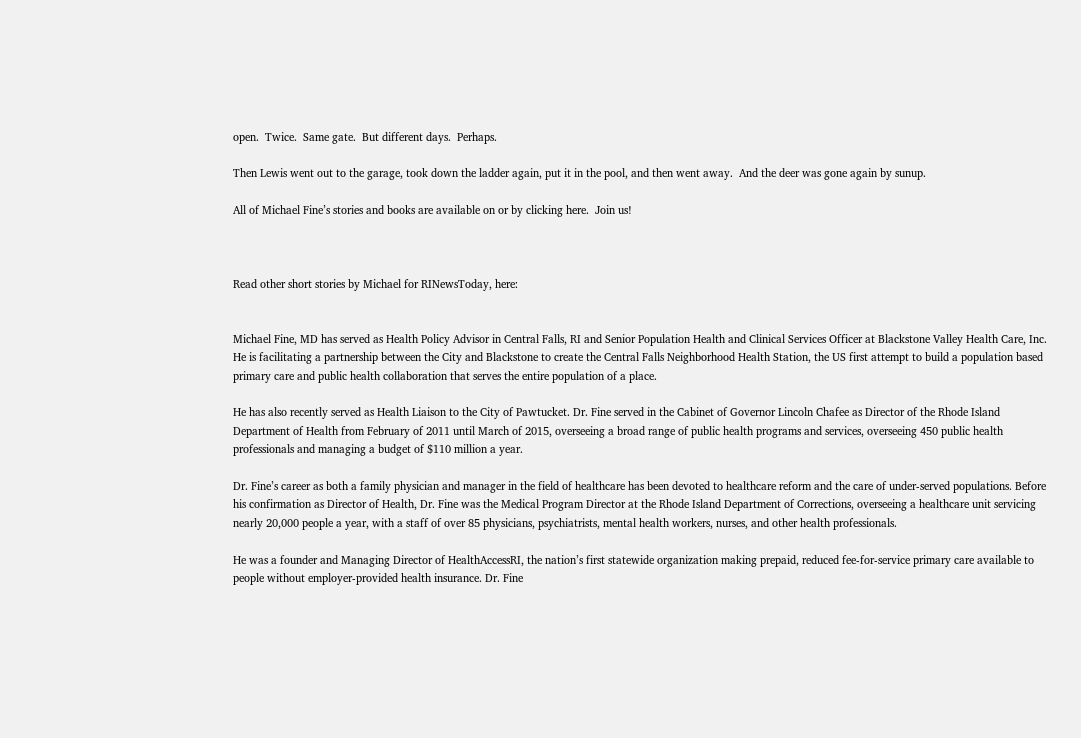open.  Twice.  Same gate.  But different days.  Perhaps.

Then Lewis went out to the garage, took down the ladder again, put it in the pool, and then went away.  And the deer was gone again by sunup.

All of Michael Fine’s stories and books are available on or by clicking here.  Join us!



Read other short stories by Michael for RINewsToday, here:


Michael Fine, MD has served as Health Policy Advisor in Central Falls, RI and Senior Population Health and Clinical Services Officer at Blackstone Valley Health Care, Inc. He is facilitating a partnership between the City and Blackstone to create the Central Falls Neighborhood Health Station, the US first attempt to build a population based primary care and public health collaboration that serves the entire population of a place.

He has also recently served as Health Liaison to the City of Pawtucket. Dr. Fine served in the Cabinet of Governor Lincoln Chafee as Director of the Rhode Island Department of Health from February of 2011 until March of 2015, overseeing a broad range of public health programs and services, overseeing 450 public health professionals and managing a budget of $110 million a year.

Dr. Fine’s career as both a family physician and manager in the field of healthcare has been devoted to healthcare reform and the care of under-served populations. Before his confirmation as Director of Health, Dr. Fine was the Medical Program Director at the Rhode Island Department of Corrections, overseeing a healthcare unit servicing nearly 20,000 people a year, with a staff of over 85 physicians, psychiatrists, mental health workers, nurses, and other health professionals.

He was a founder and Managing Director of HealthAccessRI, the nation’s first statewide organization making prepaid, reduced fee-for-service primary care available to people without employer-provided health insurance. Dr. Fine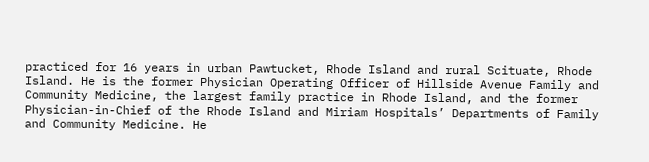practiced for 16 years in urban Pawtucket, Rhode Island and rural Scituate, Rhode Island. He is the former Physician Operating Officer of Hillside Avenue Family and Community Medicine, the largest family practice in Rhode Island, and the former Physician-in-Chief of the Rhode Island and Miriam Hospitals’ Departments of Family and Community Medicine. He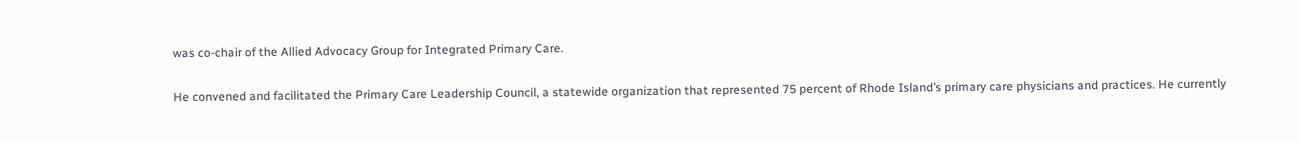was co-chair of the Allied Advocacy Group for Integrated Primary Care.

He convened and facilitated the Primary Care Leadership Council, a statewide organization that represented 75 percent of Rhode Island’s primary care physicians and practices. He currently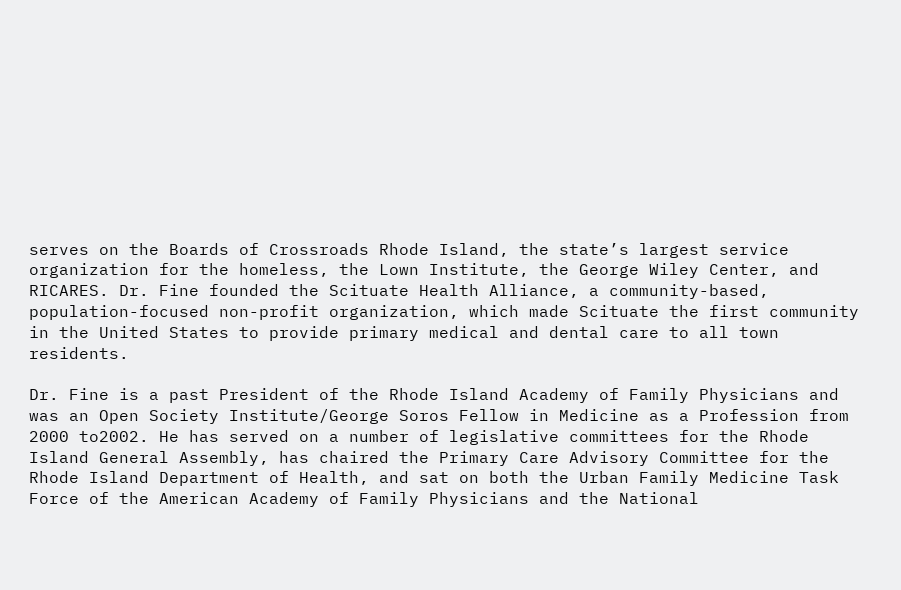serves on the Boards of Crossroads Rhode Island, the state’s largest service organization for the homeless, the Lown Institute, the George Wiley Center, and RICARES. Dr. Fine founded the Scituate Health Alliance, a community-based, population-focused non-profit organization, which made Scituate the first community in the United States to provide primary medical and dental care to all town residents.

Dr. Fine is a past President of the Rhode Island Academy of Family Physicians and was an Open Society Institute/George Soros Fellow in Medicine as a Profession from 2000 to2002. He has served on a number of legislative committees for the Rhode Island General Assembly, has chaired the Primary Care Advisory Committee for the Rhode Island Department of Health, and sat on both the Urban Family Medicine Task Force of the American Academy of Family Physicians and the National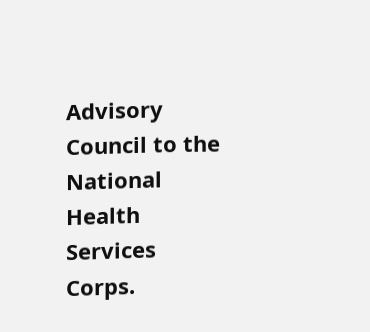Advisory Council to the National Health Services Corps.